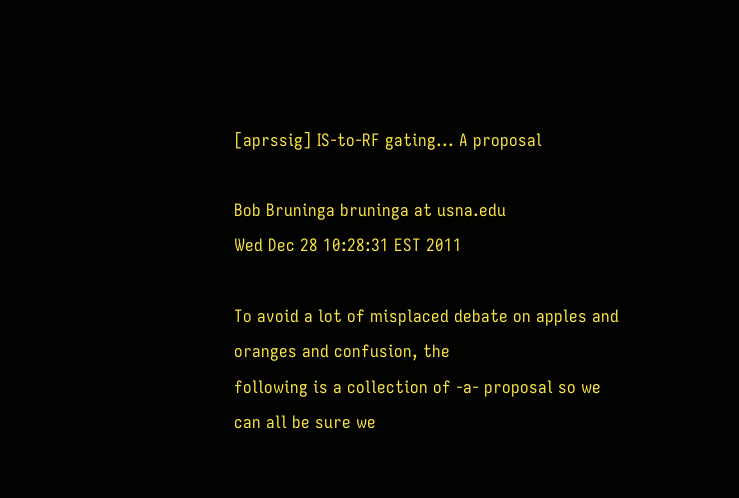[aprssig] IS-to-RF gating... A proposal

Bob Bruninga bruninga at usna.edu
Wed Dec 28 10:28:31 EST 2011

To avoid a lot of misplaced debate on apples and oranges and confusion, the
following is a collection of -a- proposal so we can all be sure we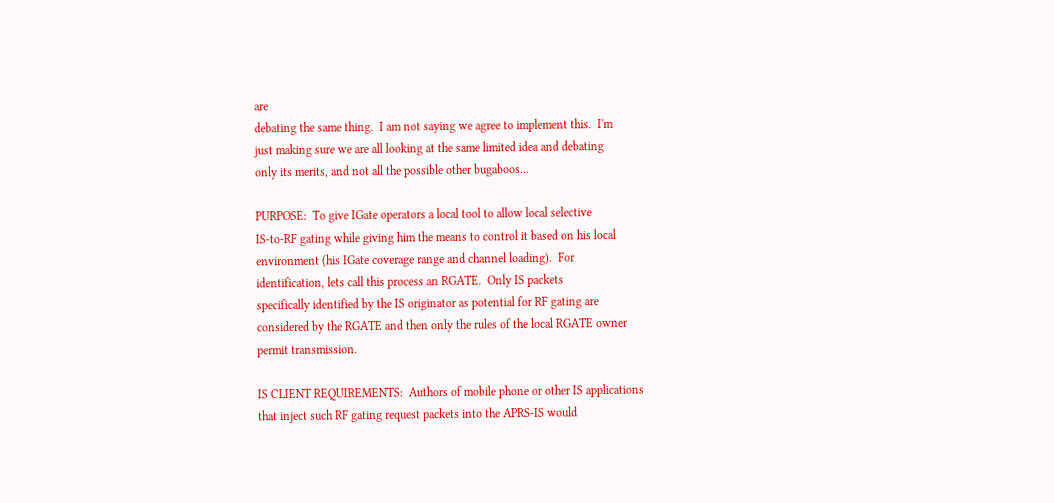are
debating the same thing.  I am not saying we agree to implement this.  I'm
just making sure we are all looking at the same limited idea and debating
only its merits, and not all the possible other bugaboos...

PURPOSE:  To give IGate operators a local tool to allow local selective
IS-to-RF gating while giving him the means to control it based on his local
environment (his IGate coverage range and channel loading).  For
identification, lets call this process an RGATE.  Only IS packets
specifically identified by the IS originator as potential for RF gating are
considered by the RGATE and then only the rules of the local RGATE owner
permit transmission.

IS CLIENT REQUIREMENTS:  Authors of mobile phone or other IS applications
that inject such RF gating request packets into the APRS-IS would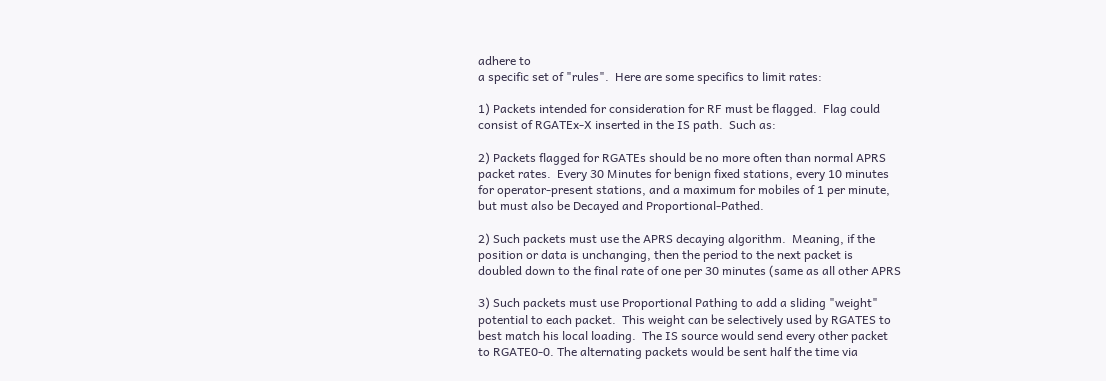adhere to
a specific set of "rules".  Here are some specifics to limit rates:

1) Packets intended for consideration for RF must be flagged.  Flag could
consist of RGATEx-X inserted in the IS path.  Such as:

2) Packets flagged for RGATEs should be no more often than normal APRS
packet rates.  Every 30 Minutes for benign fixed stations, every 10 minutes
for operator-present stations, and a maximum for mobiles of 1 per minute,
but must also be Decayed and Proportional-Pathed.

2) Such packets must use the APRS decaying algorithm.  Meaning, if the
position or data is unchanging, then the period to the next packet is
doubled down to the final rate of one per 30 minutes (same as all other APRS

3) Such packets must use Proportional Pathing to add a sliding "weight"
potential to each packet.  This weight can be selectively used by RGATES to
best match his local loading.  The IS source would send every other packet
to RGATE0-0. The alternating packets would be sent half the time via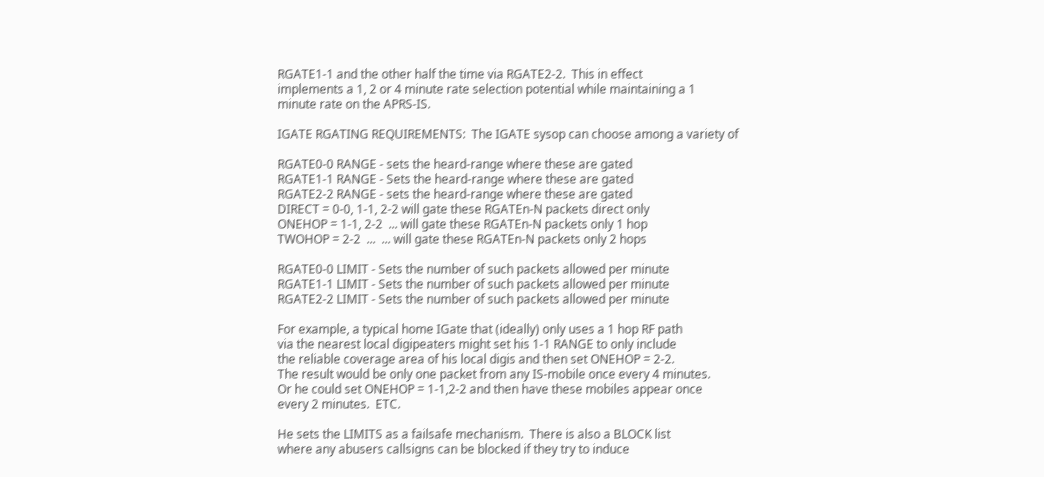RGATE1-1 and the other half the time via RGATE2-2.  This in effect
implements a 1, 2 or 4 minute rate selection potential while maintaining a 1
minute rate on the APRS-IS.

IGATE RGATING REQUIREMENTS:  The IGATE sysop can choose among a variety of

RGATE0-0 RANGE - sets the heard-range where these are gated
RGATE1-1 RANGE - Sets the heard-range where these are gated
RGATE2-2 RANGE - sets the heard-range where these are gated
DIRECT = 0-0, 1-1, 2-2 will gate these RGATEn-N packets direct only
ONEHOP = 1-1, 2-2  ... will gate these RGATEn-N packets only 1 hop
TWOHOP = 2-2  ...  ... will gate these RGATEn-N packets only 2 hops

RGATE0-0 LIMIT - Sets the number of such packets allowed per minute
RGATE1-1 LIMIT - Sets the number of such packets allowed per minute
RGATE2-2 LIMIT - Sets the number of such packets allowed per minute

For example, a typical home IGate that (ideally) only uses a 1 hop RF path
via the nearest local digipeaters might set his 1-1 RANGE to only include
the reliable coverage area of his local digis and then set ONEHOP = 2-2.
The result would be only one packet from any IS-mobile once every 4 minutes.
Or he could set ONEHOP = 1-1,2-2 and then have these mobiles appear once
every 2 minutes.  ETC.

He sets the LIMITS as a failsafe mechanism.  There is also a BLOCK list
where any abusers callsigns can be blocked if they try to induce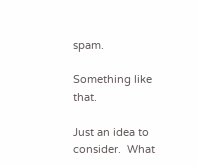spam.

Something like that.

Just an idea to consider.  What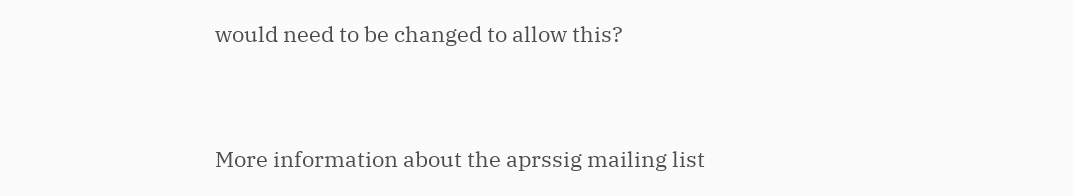would need to be changed to allow this?


More information about the aprssig mailing list